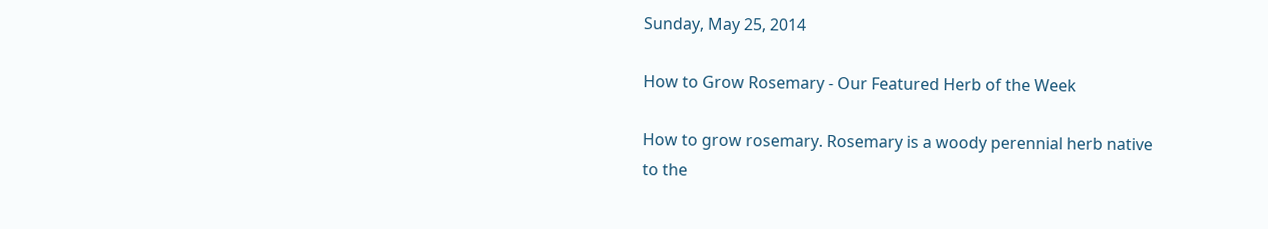Sunday, May 25, 2014

How to Grow Rosemary - Our Featured Herb of the Week

How to grow rosemary. Rosemary is a woody perennial herb native to the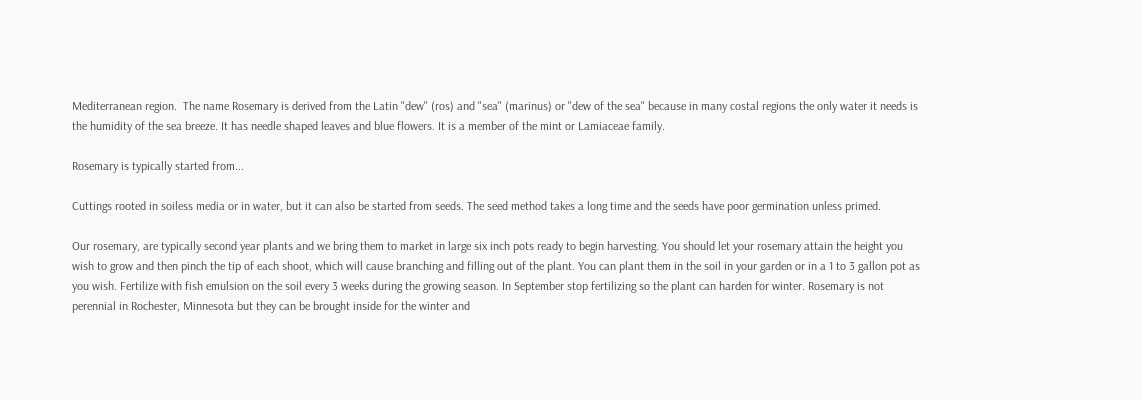Mediterranean region.  The name Rosemary is derived from the Latin "dew" (ros) and "sea" (marinus) or "dew of the sea" because in many costal regions the only water it needs is the humidity of the sea breeze. It has needle shaped leaves and blue flowers. It is a member of the mint or Lamiaceae family.

Rosemary is typically started from...

Cuttings rooted in soiless media or in water, but it can also be started from seeds. The seed method takes a long time and the seeds have poor germination unless primed.

Our rosemary, are typically second year plants and we bring them to market in large six inch pots ready to begin harvesting. You should let your rosemary attain the height you wish to grow and then pinch the tip of each shoot, which will cause branching and filling out of the plant. You can plant them in the soil in your garden or in a 1 to 3 gallon pot as you wish. Fertilize with fish emulsion on the soil every 3 weeks during the growing season. In September stop fertilizing so the plant can harden for winter. Rosemary is not perennial in Rochester, Minnesota but they can be brought inside for the winter and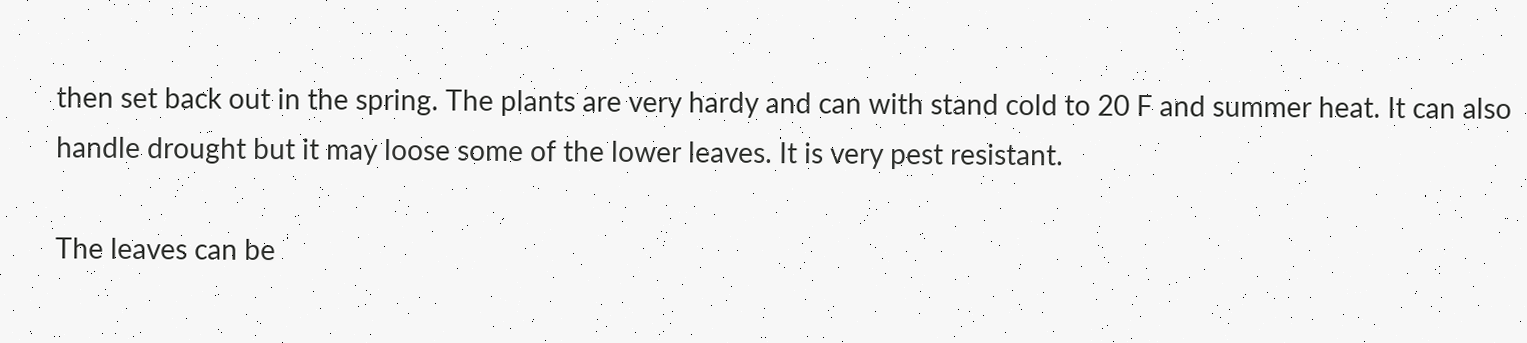then set back out in the spring. The plants are very hardy and can with stand cold to 20 F and summer heat. It can also handle drought but it may loose some of the lower leaves. It is very pest resistant.

The leaves can be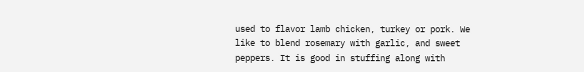used to flavor lamb chicken, turkey or pork. We like to blend rosemary with garlic, and sweet peppers. It is good in stuffing along with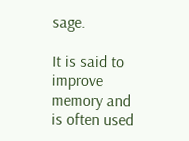sage.

It is said to improve memory and is often used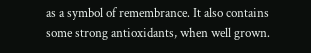as a symbol of remembrance. It also contains some strong antioxidants, when well grown.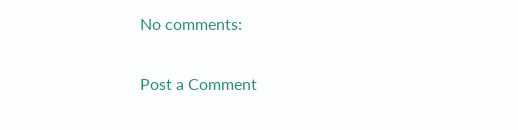No comments:

Post a Comment